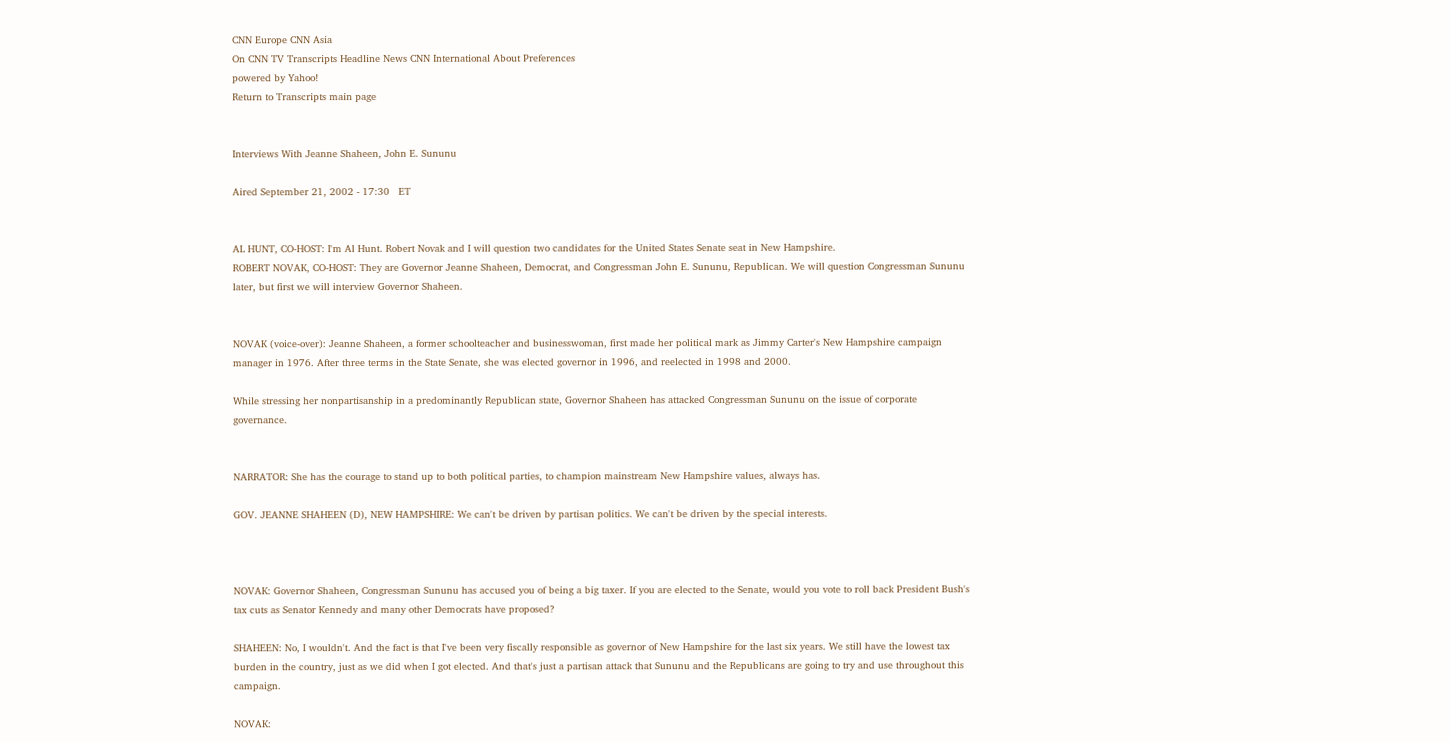CNN Europe CNN Asia
On CNN TV Transcripts Headline News CNN International About Preferences
powered by Yahoo!
Return to Transcripts main page


Interviews With Jeanne Shaheen, John E. Sununu

Aired September 21, 2002 - 17:30   ET


AL HUNT, CO-HOST: I'm Al Hunt. Robert Novak and I will question two candidates for the United States Senate seat in New Hampshire.
ROBERT NOVAK, CO-HOST: They are Governor Jeanne Shaheen, Democrat, and Congressman John E. Sununu, Republican. We will question Congressman Sununu later, but first we will interview Governor Shaheen.


NOVAK (voice-over): Jeanne Shaheen, a former schoolteacher and businesswoman, first made her political mark as Jimmy Carter's New Hampshire campaign manager in 1976. After three terms in the State Senate, she was elected governor in 1996, and reelected in 1998 and 2000.

While stressing her nonpartisanship in a predominantly Republican state, Governor Shaheen has attacked Congressman Sununu on the issue of corporate governance.


NARRATOR: She has the courage to stand up to both political parties, to champion mainstream New Hampshire values, always has.

GOV. JEANNE SHAHEEN (D), NEW HAMPSHIRE: We can't be driven by partisan politics. We can't be driven by the special interests.



NOVAK: Governor Shaheen, Congressman Sununu has accused you of being a big taxer. If you are elected to the Senate, would you vote to roll back President Bush's tax cuts as Senator Kennedy and many other Democrats have proposed?

SHAHEEN: No, I wouldn't. And the fact is that I've been very fiscally responsible as governor of New Hampshire for the last six years. We still have the lowest tax burden in the country, just as we did when I got elected. And that's just a partisan attack that Sununu and the Republicans are going to try and use throughout this campaign.

NOVAK: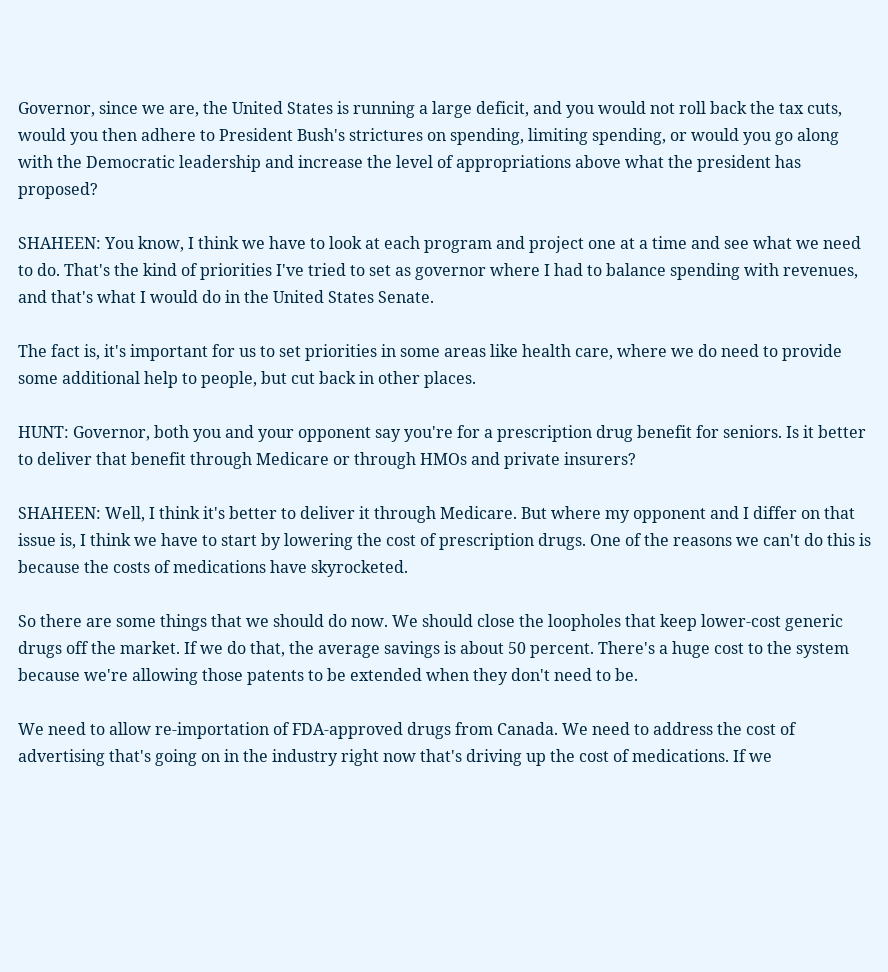Governor, since we are, the United States is running a large deficit, and you would not roll back the tax cuts, would you then adhere to President Bush's strictures on spending, limiting spending, or would you go along with the Democratic leadership and increase the level of appropriations above what the president has proposed?

SHAHEEN: You know, I think we have to look at each program and project one at a time and see what we need to do. That's the kind of priorities I've tried to set as governor where I had to balance spending with revenues, and that's what I would do in the United States Senate.

The fact is, it's important for us to set priorities in some areas like health care, where we do need to provide some additional help to people, but cut back in other places.

HUNT: Governor, both you and your opponent say you're for a prescription drug benefit for seniors. Is it better to deliver that benefit through Medicare or through HMOs and private insurers?

SHAHEEN: Well, I think it's better to deliver it through Medicare. But where my opponent and I differ on that issue is, I think we have to start by lowering the cost of prescription drugs. One of the reasons we can't do this is because the costs of medications have skyrocketed.

So there are some things that we should do now. We should close the loopholes that keep lower-cost generic drugs off the market. If we do that, the average savings is about 50 percent. There's a huge cost to the system because we're allowing those patents to be extended when they don't need to be.

We need to allow re-importation of FDA-approved drugs from Canada. We need to address the cost of advertising that's going on in the industry right now that's driving up the cost of medications. If we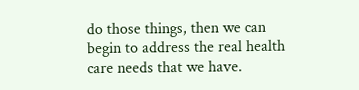do those things, then we can begin to address the real health care needs that we have.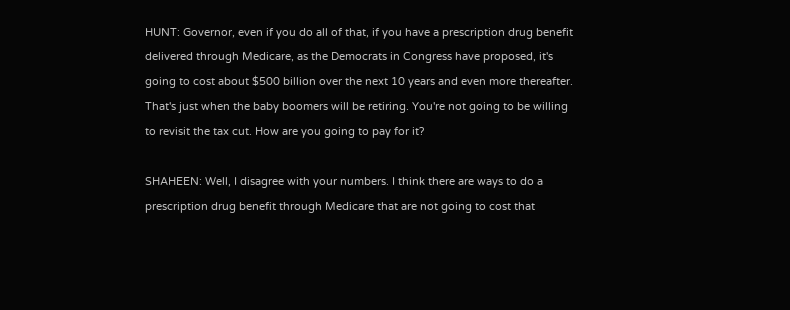HUNT: Governor, even if you do all of that, if you have a prescription drug benefit delivered through Medicare, as the Democrats in Congress have proposed, it's going to cost about $500 billion over the next 10 years and even more thereafter. That's just when the baby boomers will be retiring. You're not going to be willing to revisit the tax cut. How are you going to pay for it?

SHAHEEN: Well, I disagree with your numbers. I think there are ways to do a prescription drug benefit through Medicare that are not going to cost that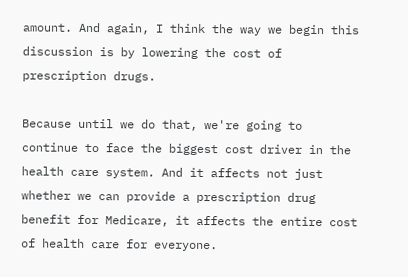amount. And again, I think the way we begin this discussion is by lowering the cost of prescription drugs.

Because until we do that, we're going to continue to face the biggest cost driver in the health care system. And it affects not just whether we can provide a prescription drug benefit for Medicare, it affects the entire cost of health care for everyone.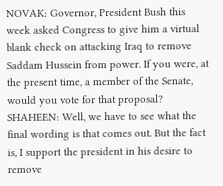NOVAK: Governor, President Bush this week asked Congress to give him a virtual blank check on attacking Iraq to remove Saddam Hussein from power. If you were, at the present time, a member of the Senate, would you vote for that proposal? SHAHEEN: Well, we have to see what the final wording is that comes out. But the fact is, I support the president in his desire to remove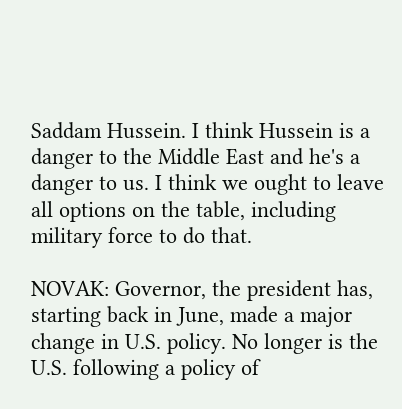Saddam Hussein. I think Hussein is a danger to the Middle East and he's a danger to us. I think we ought to leave all options on the table, including military force to do that.

NOVAK: Governor, the president has, starting back in June, made a major change in U.S. policy. No longer is the U.S. following a policy of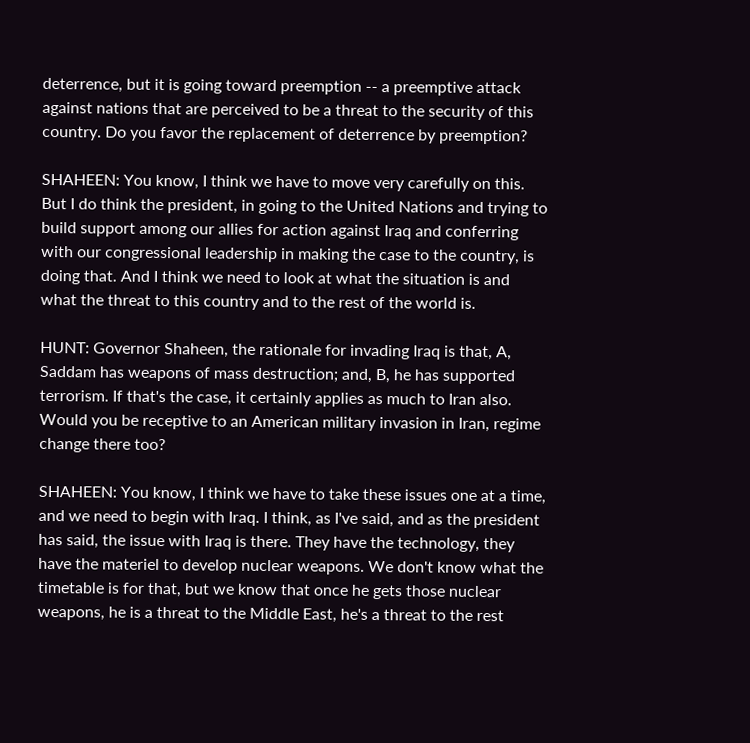deterrence, but it is going toward preemption -- a preemptive attack against nations that are perceived to be a threat to the security of this country. Do you favor the replacement of deterrence by preemption?

SHAHEEN: You know, I think we have to move very carefully on this. But I do think the president, in going to the United Nations and trying to build support among our allies for action against Iraq and conferring with our congressional leadership in making the case to the country, is doing that. And I think we need to look at what the situation is and what the threat to this country and to the rest of the world is.

HUNT: Governor Shaheen, the rationale for invading Iraq is that, A, Saddam has weapons of mass destruction; and, B, he has supported terrorism. If that's the case, it certainly applies as much to Iran also. Would you be receptive to an American military invasion in Iran, regime change there too?

SHAHEEN: You know, I think we have to take these issues one at a time, and we need to begin with Iraq. I think, as I've said, and as the president has said, the issue with Iraq is there. They have the technology, they have the materiel to develop nuclear weapons. We don't know what the timetable is for that, but we know that once he gets those nuclear weapons, he is a threat to the Middle East, he's a threat to the rest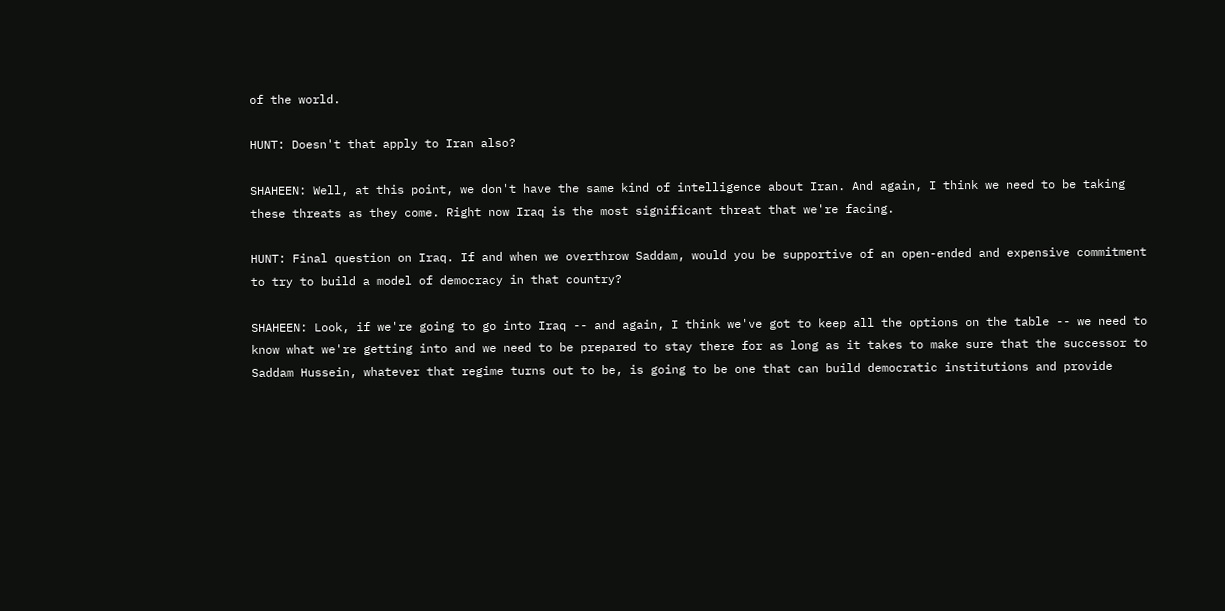of the world.

HUNT: Doesn't that apply to Iran also?

SHAHEEN: Well, at this point, we don't have the same kind of intelligence about Iran. And again, I think we need to be taking these threats as they come. Right now Iraq is the most significant threat that we're facing.

HUNT: Final question on Iraq. If and when we overthrow Saddam, would you be supportive of an open-ended and expensive commitment to try to build a model of democracy in that country?

SHAHEEN: Look, if we're going to go into Iraq -- and again, I think we've got to keep all the options on the table -- we need to know what we're getting into and we need to be prepared to stay there for as long as it takes to make sure that the successor to Saddam Hussein, whatever that regime turns out to be, is going to be one that can build democratic institutions and provide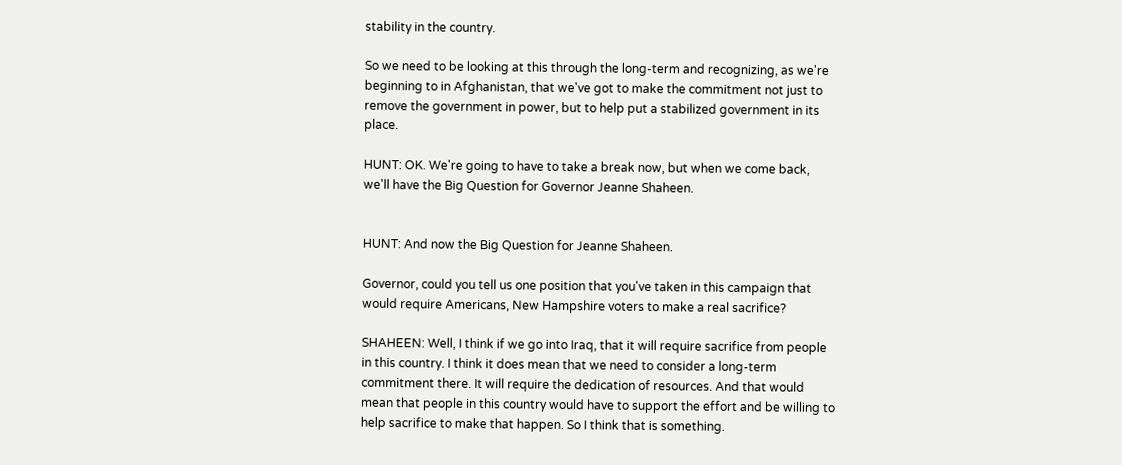stability in the country.

So we need to be looking at this through the long-term and recognizing, as we're beginning to in Afghanistan, that we've got to make the commitment not just to remove the government in power, but to help put a stabilized government in its place.

HUNT: OK. We're going to have to take a break now, but when we come back, we'll have the Big Question for Governor Jeanne Shaheen.


HUNT: And now the Big Question for Jeanne Shaheen.

Governor, could you tell us one position that you've taken in this campaign that would require Americans, New Hampshire voters to make a real sacrifice?

SHAHEEN: Well, I think if we go into Iraq, that it will require sacrifice from people in this country. I think it does mean that we need to consider a long-term commitment there. It will require the dedication of resources. And that would mean that people in this country would have to support the effort and be willing to help sacrifice to make that happen. So I think that is something.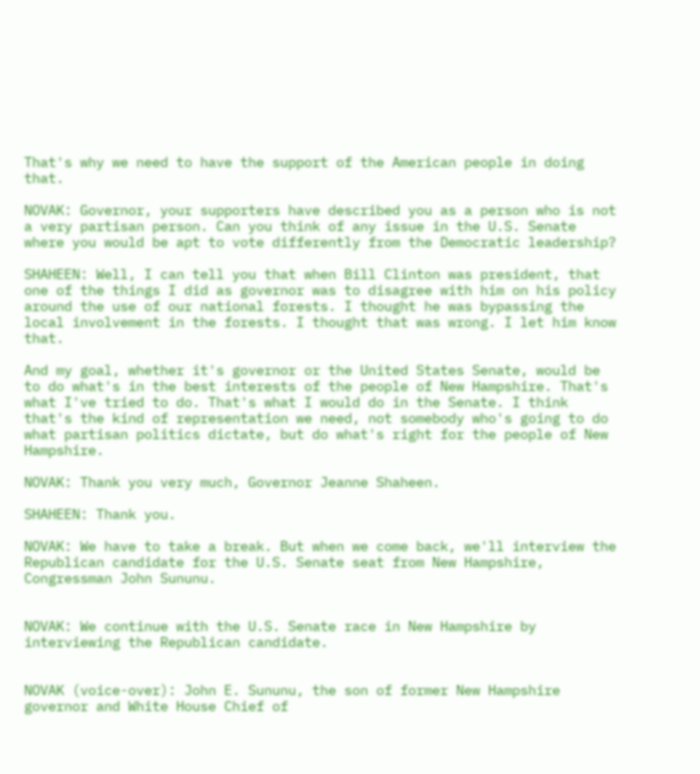That's why we need to have the support of the American people in doing that.

NOVAK: Governor, your supporters have described you as a person who is not a very partisan person. Can you think of any issue in the U.S. Senate where you would be apt to vote differently from the Democratic leadership?

SHAHEEN: Well, I can tell you that when Bill Clinton was president, that one of the things I did as governor was to disagree with him on his policy around the use of our national forests. I thought he was bypassing the local involvement in the forests. I thought that was wrong. I let him know that.

And my goal, whether it's governor or the United States Senate, would be to do what's in the best interests of the people of New Hampshire. That's what I've tried to do. That's what I would do in the Senate. I think that's the kind of representation we need, not somebody who's going to do what partisan politics dictate, but do what's right for the people of New Hampshire.

NOVAK: Thank you very much, Governor Jeanne Shaheen.

SHAHEEN: Thank you.

NOVAK: We have to take a break. But when we come back, we'll interview the Republican candidate for the U.S. Senate seat from New Hampshire, Congressman John Sununu.


NOVAK: We continue with the U.S. Senate race in New Hampshire by interviewing the Republican candidate.


NOVAK (voice-over): John E. Sununu, the son of former New Hampshire governor and White House Chief of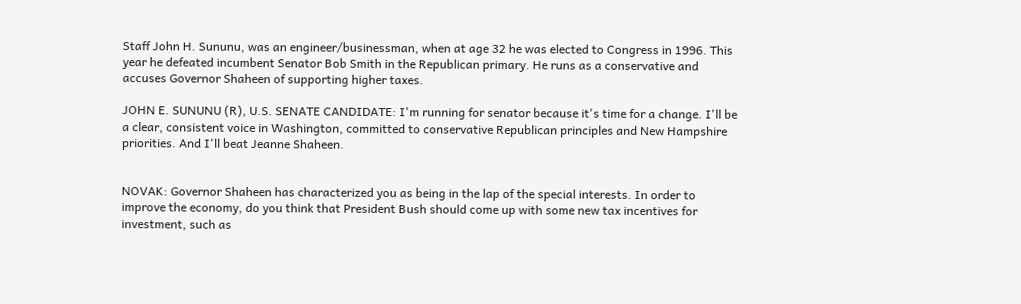Staff John H. Sununu, was an engineer/businessman, when at age 32 he was elected to Congress in 1996. This year he defeated incumbent Senator Bob Smith in the Republican primary. He runs as a conservative and accuses Governor Shaheen of supporting higher taxes.

JOHN E. SUNUNU (R), U.S. SENATE CANDIDATE: I'm running for senator because it's time for a change. I'll be a clear, consistent voice in Washington, committed to conservative Republican principles and New Hampshire priorities. And I'll beat Jeanne Shaheen.


NOVAK: Governor Shaheen has characterized you as being in the lap of the special interests. In order to improve the economy, do you think that President Bush should come up with some new tax incentives for investment, such as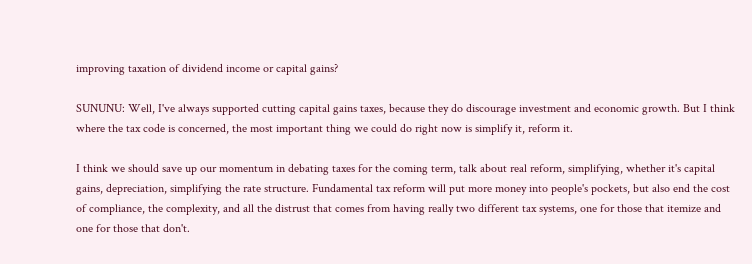improving taxation of dividend income or capital gains?

SUNUNU: Well, I've always supported cutting capital gains taxes, because they do discourage investment and economic growth. But I think where the tax code is concerned, the most important thing we could do right now is simplify it, reform it.

I think we should save up our momentum in debating taxes for the coming term, talk about real reform, simplifying, whether it's capital gains, depreciation, simplifying the rate structure. Fundamental tax reform will put more money into people's pockets, but also end the cost of compliance, the complexity, and all the distrust that comes from having really two different tax systems, one for those that itemize and one for those that don't.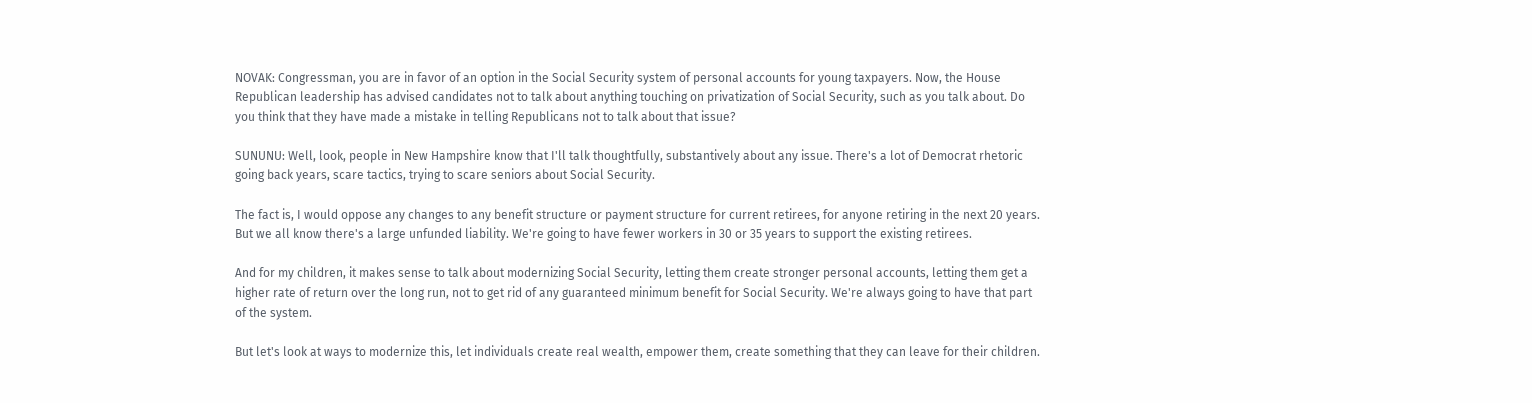NOVAK: Congressman, you are in favor of an option in the Social Security system of personal accounts for young taxpayers. Now, the House Republican leadership has advised candidates not to talk about anything touching on privatization of Social Security, such as you talk about. Do you think that they have made a mistake in telling Republicans not to talk about that issue?

SUNUNU: Well, look, people in New Hampshire know that I'll talk thoughtfully, substantively about any issue. There's a lot of Democrat rhetoric going back years, scare tactics, trying to scare seniors about Social Security.

The fact is, I would oppose any changes to any benefit structure or payment structure for current retirees, for anyone retiring in the next 20 years. But we all know there's a large unfunded liability. We're going to have fewer workers in 30 or 35 years to support the existing retirees.

And for my children, it makes sense to talk about modernizing Social Security, letting them create stronger personal accounts, letting them get a higher rate of return over the long run, not to get rid of any guaranteed minimum benefit for Social Security. We're always going to have that part of the system.

But let's look at ways to modernize this, let individuals create real wealth, empower them, create something that they can leave for their children.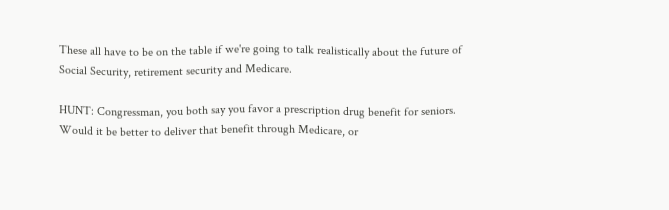These all have to be on the table if we're going to talk realistically about the future of Social Security, retirement security and Medicare.

HUNT: Congressman, you both say you favor a prescription drug benefit for seniors. Would it be better to deliver that benefit through Medicare, or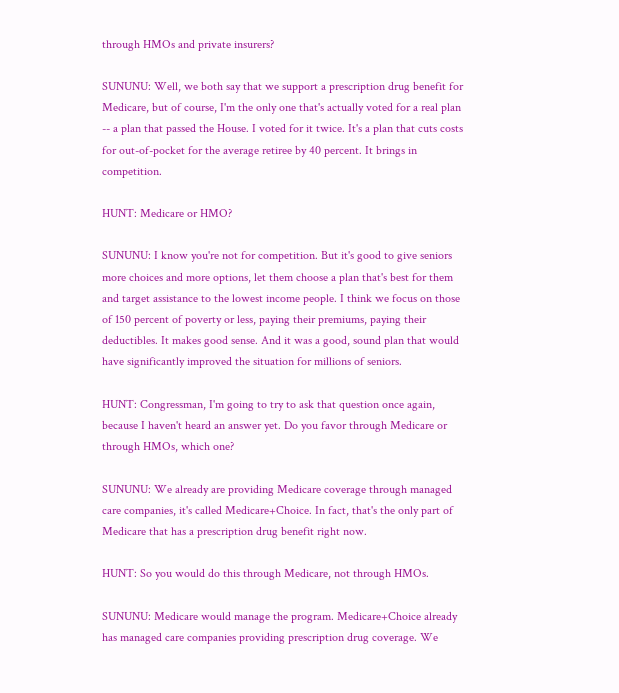through HMOs and private insurers?

SUNUNU: Well, we both say that we support a prescription drug benefit for Medicare, but of course, I'm the only one that's actually voted for a real plan -- a plan that passed the House. I voted for it twice. It's a plan that cuts costs for out-of-pocket for the average retiree by 40 percent. It brings in competition.

HUNT: Medicare or HMO?

SUNUNU: I know you're not for competition. But it's good to give seniors more choices and more options, let them choose a plan that's best for them and target assistance to the lowest income people. I think we focus on those of 150 percent of poverty or less, paying their premiums, paying their deductibles. It makes good sense. And it was a good, sound plan that would have significantly improved the situation for millions of seniors.

HUNT: Congressman, I'm going to try to ask that question once again, because I haven't heard an answer yet. Do you favor through Medicare or through HMOs, which one?

SUNUNU: We already are providing Medicare coverage through managed care companies, it's called Medicare+Choice. In fact, that's the only part of Medicare that has a prescription drug benefit right now.

HUNT: So you would do this through Medicare, not through HMOs.

SUNUNU: Medicare would manage the program. Medicare+Choice already has managed care companies providing prescription drug coverage. We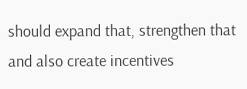should expand that, strengthen that and also create incentives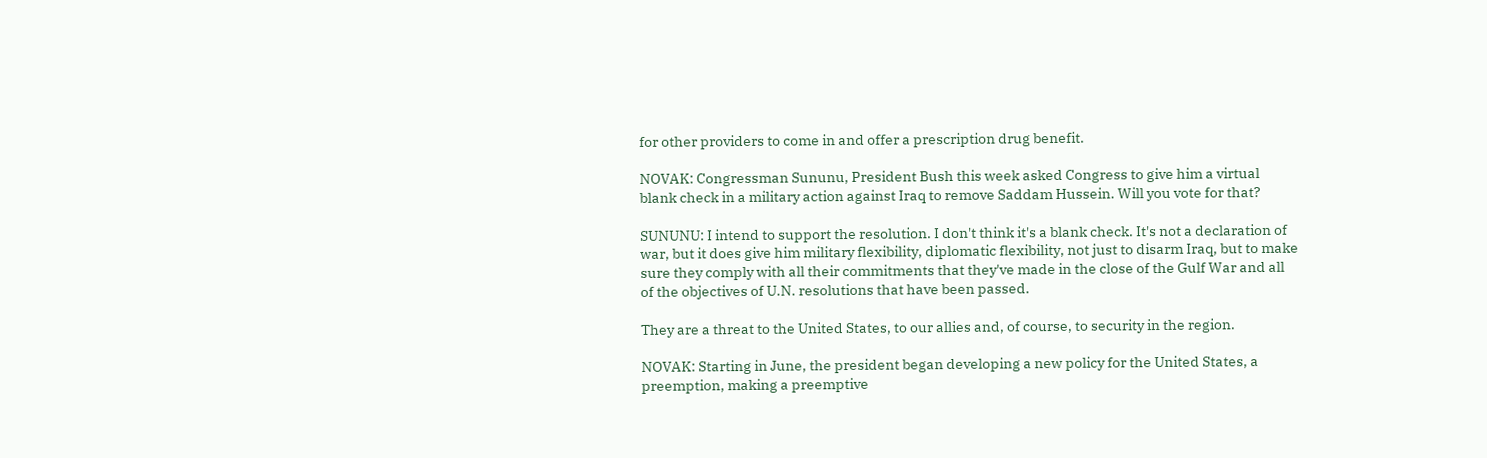for other providers to come in and offer a prescription drug benefit.

NOVAK: Congressman Sununu, President Bush this week asked Congress to give him a virtual blank check in a military action against Iraq to remove Saddam Hussein. Will you vote for that?

SUNUNU: I intend to support the resolution. I don't think it's a blank check. It's not a declaration of war, but it does give him military flexibility, diplomatic flexibility, not just to disarm Iraq, but to make sure they comply with all their commitments that they've made in the close of the Gulf War and all of the objectives of U.N. resolutions that have been passed.

They are a threat to the United States, to our allies and, of course, to security in the region.

NOVAK: Starting in June, the president began developing a new policy for the United States, a preemption, making a preemptive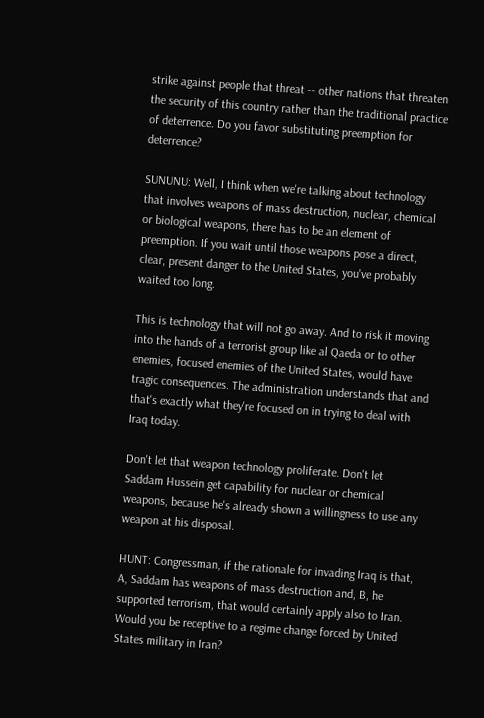strike against people that threat -- other nations that threaten the security of this country rather than the traditional practice of deterrence. Do you favor substituting preemption for deterrence?

SUNUNU: Well, I think when we're talking about technology that involves weapons of mass destruction, nuclear, chemical or biological weapons, there has to be an element of preemption. If you wait until those weapons pose a direct, clear, present danger to the United States, you've probably waited too long.

This is technology that will not go away. And to risk it moving into the hands of a terrorist group like al Qaeda or to other enemies, focused enemies of the United States, would have tragic consequences. The administration understands that and that's exactly what they're focused on in trying to deal with Iraq today.

Don't let that weapon technology proliferate. Don't let Saddam Hussein get capability for nuclear or chemical weapons, because he's already shown a willingness to use any weapon at his disposal.

HUNT: Congressman, if the rationale for invading Iraq is that, A, Saddam has weapons of mass destruction and, B, he supported terrorism, that would certainly apply also to Iran. Would you be receptive to a regime change forced by United States military in Iran?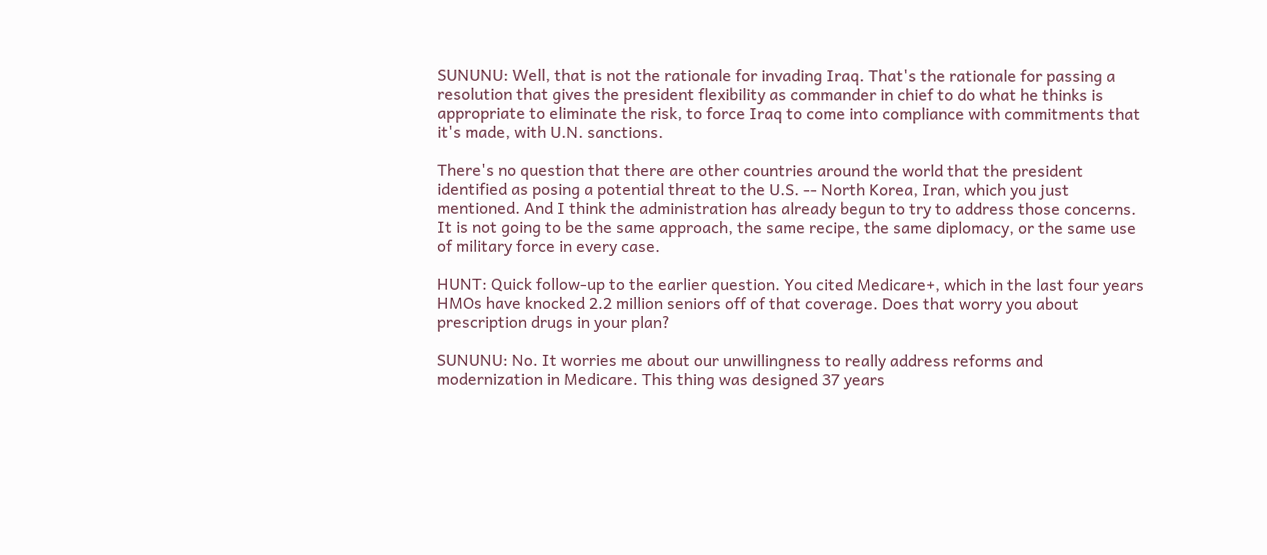SUNUNU: Well, that is not the rationale for invading Iraq. That's the rationale for passing a resolution that gives the president flexibility as commander in chief to do what he thinks is appropriate to eliminate the risk, to force Iraq to come into compliance with commitments that it's made, with U.N. sanctions.

There's no question that there are other countries around the world that the president identified as posing a potential threat to the U.S. -- North Korea, Iran, which you just mentioned. And I think the administration has already begun to try to address those concerns. It is not going to be the same approach, the same recipe, the same diplomacy, or the same use of military force in every case.

HUNT: Quick follow-up to the earlier question. You cited Medicare+, which in the last four years HMOs have knocked 2.2 million seniors off of that coverage. Does that worry you about prescription drugs in your plan?

SUNUNU: No. It worries me about our unwillingness to really address reforms and modernization in Medicare. This thing was designed 37 years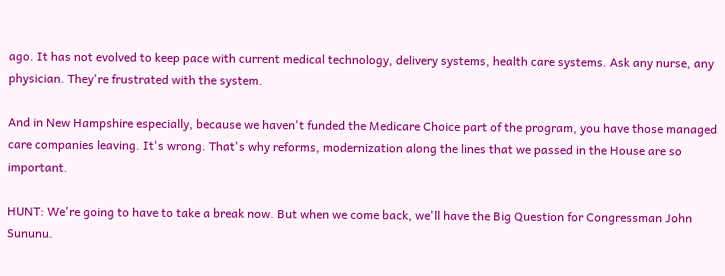ago. It has not evolved to keep pace with current medical technology, delivery systems, health care systems. Ask any nurse, any physician. They're frustrated with the system.

And in New Hampshire especially, because we haven't funded the Medicare Choice part of the program, you have those managed care companies leaving. It's wrong. That's why reforms, modernization along the lines that we passed in the House are so important.

HUNT: We're going to have to take a break now. But when we come back, we'll have the Big Question for Congressman John Sununu.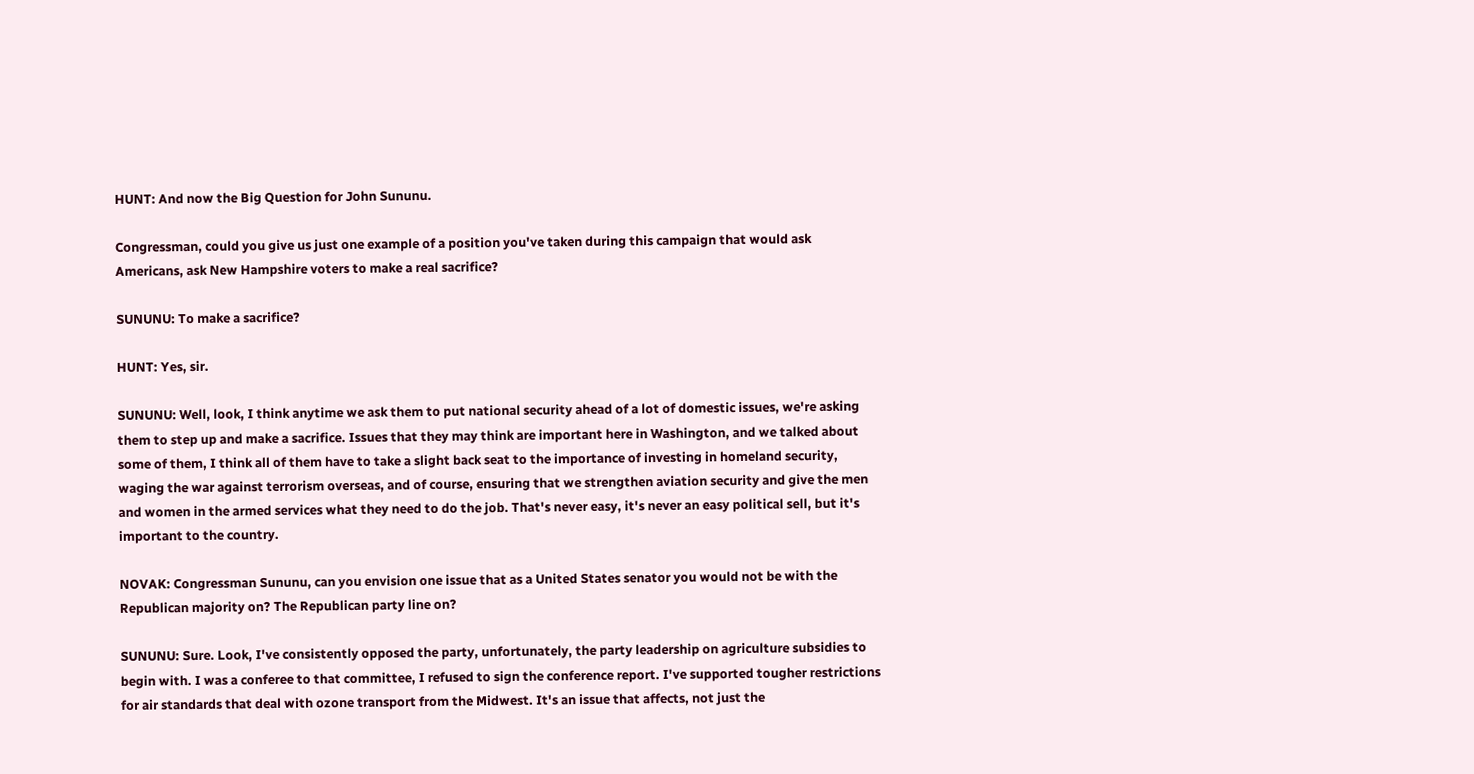HUNT: And now the Big Question for John Sununu.

Congressman, could you give us just one example of a position you've taken during this campaign that would ask Americans, ask New Hampshire voters to make a real sacrifice?

SUNUNU: To make a sacrifice?

HUNT: Yes, sir.

SUNUNU: Well, look, I think anytime we ask them to put national security ahead of a lot of domestic issues, we're asking them to step up and make a sacrifice. Issues that they may think are important here in Washington, and we talked about some of them, I think all of them have to take a slight back seat to the importance of investing in homeland security, waging the war against terrorism overseas, and of course, ensuring that we strengthen aviation security and give the men and women in the armed services what they need to do the job. That's never easy, it's never an easy political sell, but it's important to the country.

NOVAK: Congressman Sununu, can you envision one issue that as a United States senator you would not be with the Republican majority on? The Republican party line on?

SUNUNU: Sure. Look, I've consistently opposed the party, unfortunately, the party leadership on agriculture subsidies to begin with. I was a conferee to that committee, I refused to sign the conference report. I've supported tougher restrictions for air standards that deal with ozone transport from the Midwest. It's an issue that affects, not just the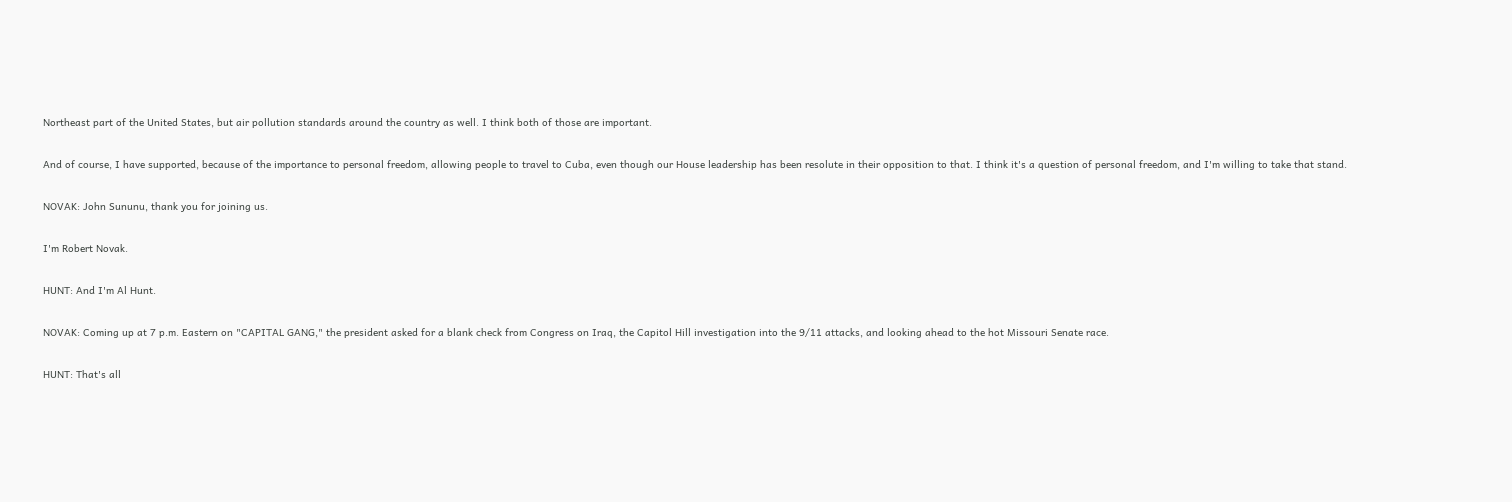Northeast part of the United States, but air pollution standards around the country as well. I think both of those are important.

And of course, I have supported, because of the importance to personal freedom, allowing people to travel to Cuba, even though our House leadership has been resolute in their opposition to that. I think it's a question of personal freedom, and I'm willing to take that stand.

NOVAK: John Sununu, thank you for joining us.

I'm Robert Novak.

HUNT: And I'm Al Hunt.

NOVAK: Coming up at 7 p.m. Eastern on "CAPITAL GANG," the president asked for a blank check from Congress on Iraq, the Capitol Hill investigation into the 9/11 attacks, and looking ahead to the hot Missouri Senate race.

HUNT: That's all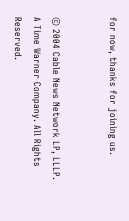for now, thanks for joining us.


© 2004 Cable News Network LP, LLLP.
A Time Warner Company. All Rights Reserved.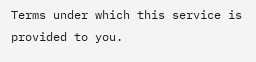Terms under which this service is provided to you.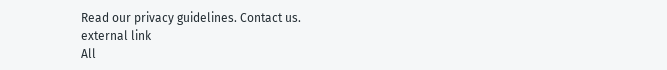Read our privacy guidelines. Contact us.
external link
All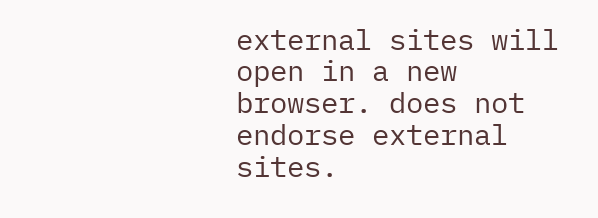external sites will open in a new browser. does not endorse external sites.